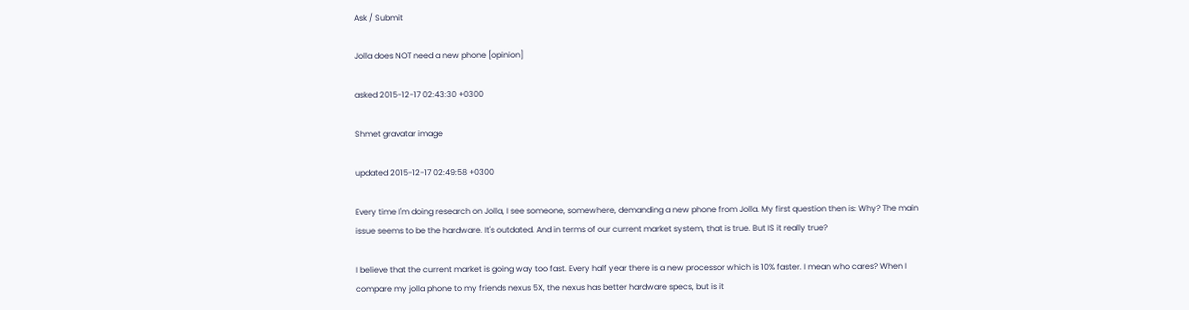Ask / Submit

Jolla does NOT need a new phone [opinion]

asked 2015-12-17 02:43:30 +0300

Shmet gravatar image

updated 2015-12-17 02:49:58 +0300

Every time I'm doing research on Jolla, I see someone, somewhere, demanding a new phone from Jolla. My first question then is: Why? The main issue seems to be the hardware. It's outdated. And in terms of our current market system, that is true. But IS it really true?

I believe that the current market is going way too fast. Every half year there is a new processor which is 10% faster. I mean who cares? When I compare my jolla phone to my friends nexus 5X, the nexus has better hardware specs, but is it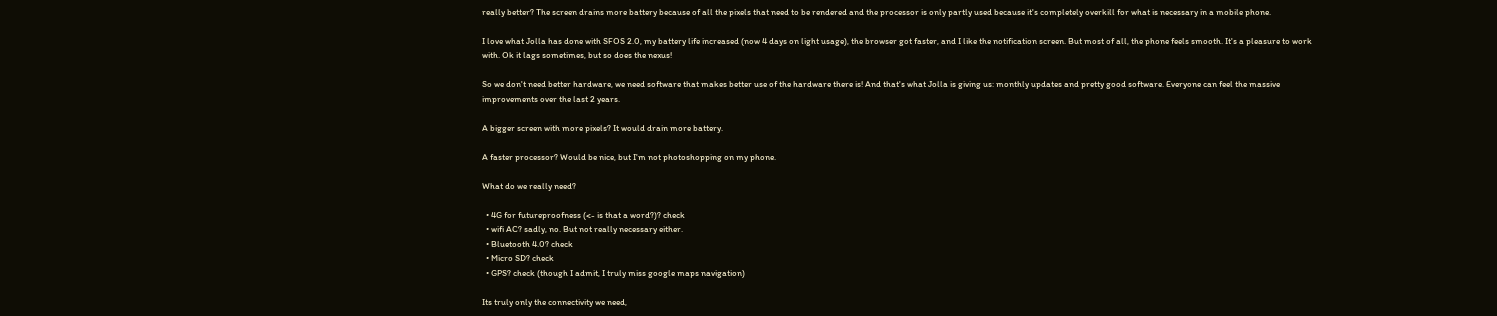really better? The screen drains more battery because of all the pixels that need to be rendered and the processor is only partly used because it's completely overkill for what is necessary in a mobile phone.

I love what Jolla has done with SFOS 2.0, my battery life increased (now 4 days on light usage), the browser got faster, and I like the notification screen. But most of all, the phone feels smooth. It's a pleasure to work with. Ok it lags sometimes, but so does the nexus!

So we don't need better hardware, we need software that makes better use of the hardware there is! And that's what Jolla is giving us: monthly updates and pretty good software. Everyone can feel the massive improvements over the last 2 years.

A bigger screen with more pixels? It would drain more battery.

A faster processor? Would be nice, but I'm not photoshopping on my phone.

What do we really need?

  • 4G for futureproofness (<- is that a word?)? check
  • wifi AC? sadly, no. But not really necessary either.
  • Bluetooth 4.0? check
  • Micro SD? check
  • GPS? check (though I admit, I truly miss google maps navigation)

Its truly only the connectivity we need,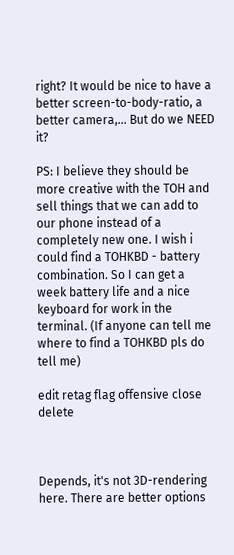right? It would be nice to have a better screen-to-body-ratio, a better camera,... But do we NEED it?

PS: I believe they should be more creative with the TOH and sell things that we can add to our phone instead of a completely new one. I wish i could find a TOHKBD - battery combination. So I can get a week battery life and a nice keyboard for work in the terminal. (If anyone can tell me where to find a TOHKBD pls do tell me)

edit retag flag offensive close delete



Depends, it's not 3D-rendering here. There are better options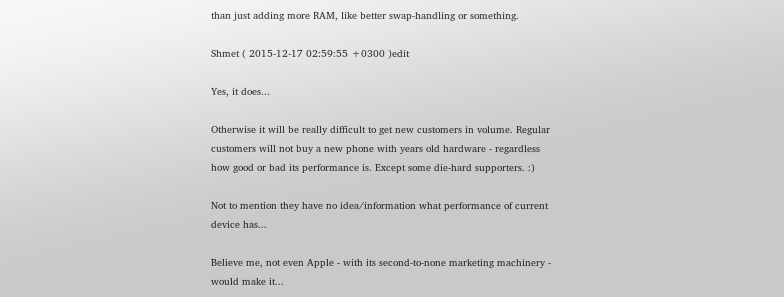than just adding more RAM, like better swap-handling or something.

Shmet ( 2015-12-17 02:59:55 +0300 )edit

Yes, it does...

Otherwise it will be really difficult to get new customers in volume. Regular customers will not buy a new phone with years old hardware - regardless how good or bad its performance is. Except some die-hard supporters. :)

Not to mention they have no idea/information what performance of current device has...

Believe me, not even Apple - with its second-to-none marketing machinery - would make it...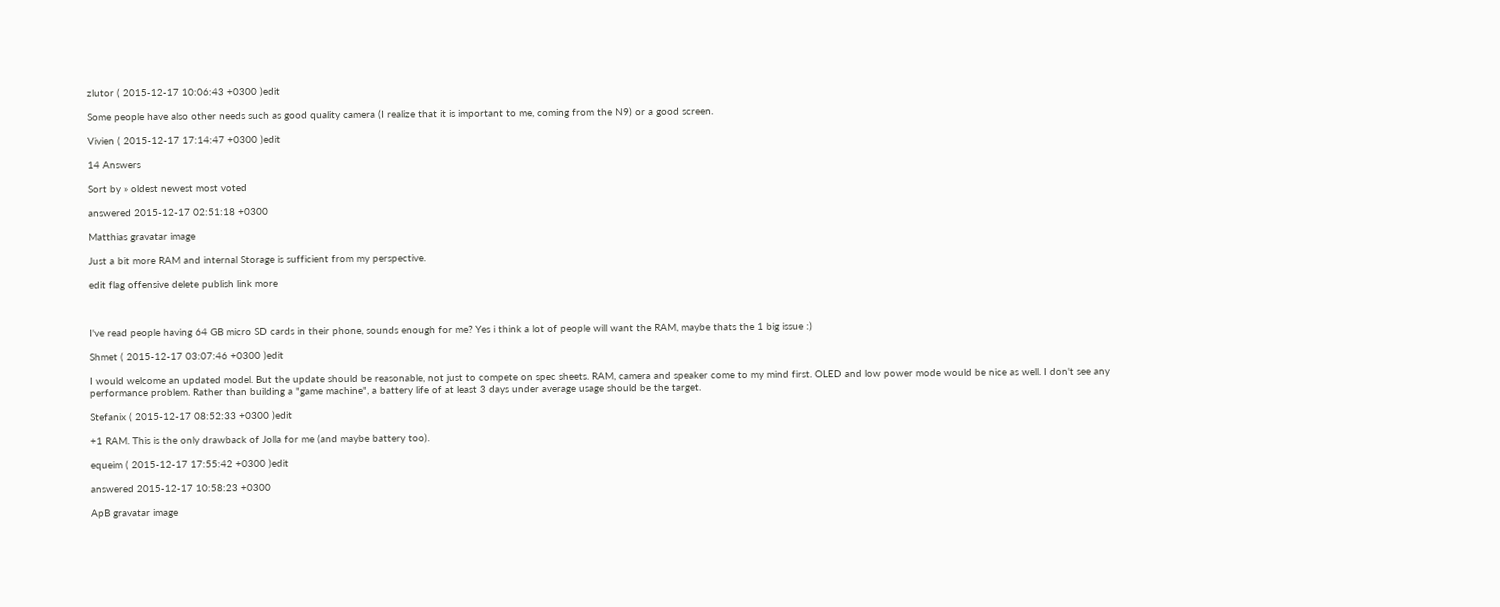zlutor ( 2015-12-17 10:06:43 +0300 )edit

Some people have also other needs such as good quality camera (I realize that it is important to me, coming from the N9) or a good screen.

Vivien ( 2015-12-17 17:14:47 +0300 )edit

14 Answers

Sort by » oldest newest most voted

answered 2015-12-17 02:51:18 +0300

Matthias gravatar image

Just a bit more RAM and internal Storage is sufficient from my perspective.

edit flag offensive delete publish link more



I've read people having 64 GB micro SD cards in their phone, sounds enough for me? Yes i think a lot of people will want the RAM, maybe thats the 1 big issue :)

Shmet ( 2015-12-17 03:07:46 +0300 )edit

I would welcome an updated model. But the update should be reasonable, not just to compete on spec sheets. RAM, camera and speaker come to my mind first. OLED and low power mode would be nice as well. I don't see any performance problem. Rather than building a "game machine", a battery life of at least 3 days under average usage should be the target.

Stefanix ( 2015-12-17 08:52:33 +0300 )edit

+1 RAM. This is the only drawback of Jolla for me (and maybe battery too).

equeim ( 2015-12-17 17:55:42 +0300 )edit

answered 2015-12-17 10:58:23 +0300

ApB gravatar image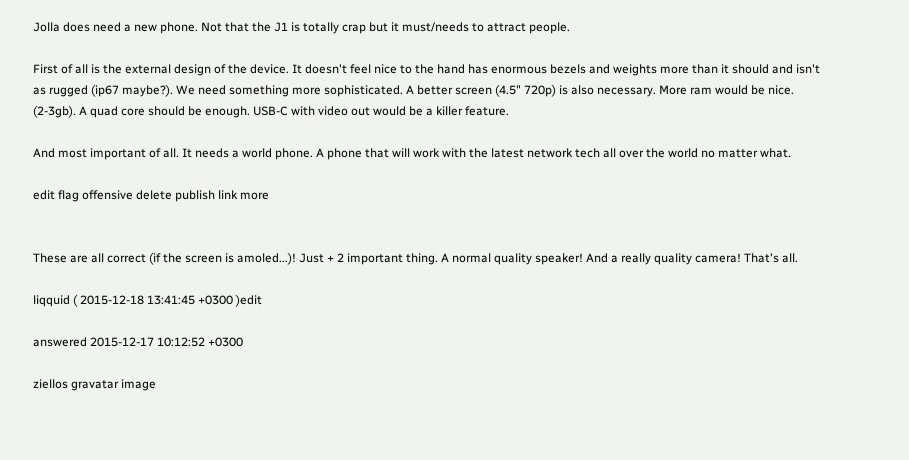Jolla does need a new phone. Not that the J1 is totally crap but it must/needs to attract people.

First of all is the external design of the device. It doesn't feel nice to the hand has enormous bezels and weights more than it should and isn't as rugged (ip67 maybe?). We need something more sophisticated. A better screen (4.5" 720p) is also necessary. More ram would be nice. (2-3gb). A quad core should be enough. USB-C with video out would be a killer feature.

And most important of all. It needs a world phone. A phone that will work with the latest network tech all over the world no matter what.

edit flag offensive delete publish link more


These are all correct (if the screen is amoled...)! Just + 2 important thing. A normal quality speaker! And a really quality camera! That's all.

liqquid ( 2015-12-18 13:41:45 +0300 )edit

answered 2015-12-17 10:12:52 +0300

ziellos gravatar image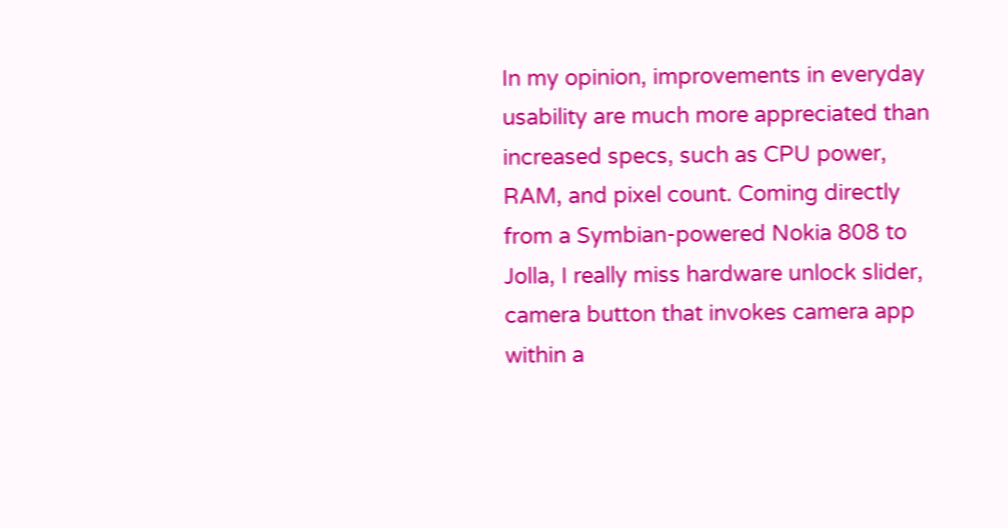In my opinion, improvements in everyday usability are much more appreciated than increased specs, such as CPU power, RAM, and pixel count. Coming directly from a Symbian-powered Nokia 808 to Jolla, I really miss hardware unlock slider, camera button that invokes camera app within a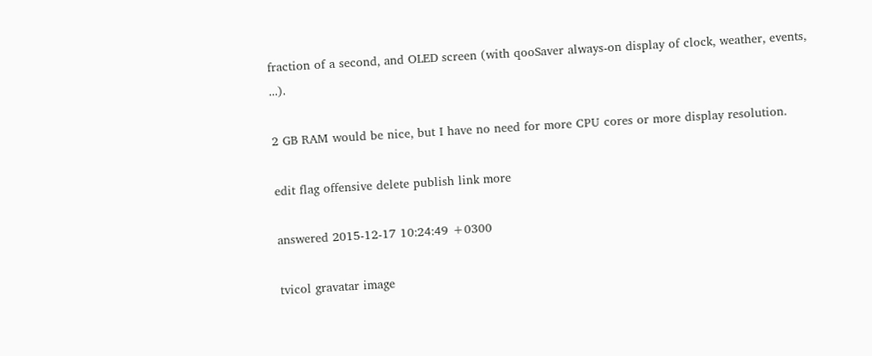fraction of a second, and OLED screen (with qooSaver always-on display of clock, weather, events, ...).

2 GB RAM would be nice, but I have no need for more CPU cores or more display resolution.

edit flag offensive delete publish link more

answered 2015-12-17 10:24:49 +0300

tvicol gravatar image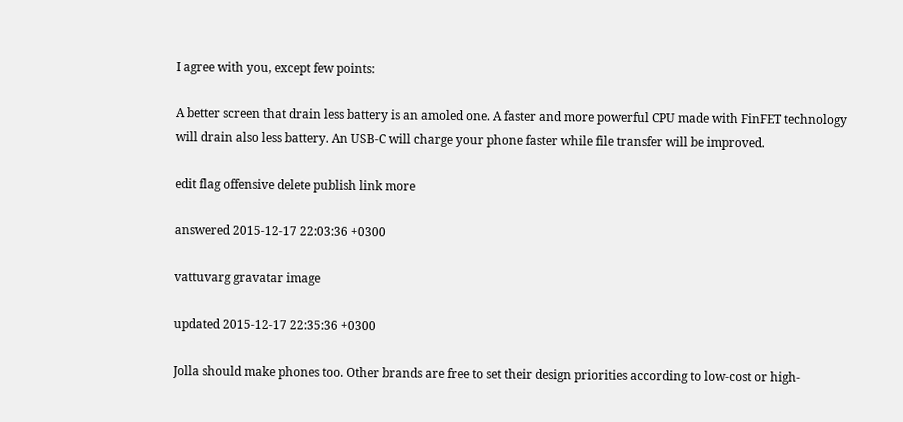I agree with you, except few points:

A better screen that drain less battery is an amoled one. A faster and more powerful CPU made with FinFET technology will drain also less battery. An USB-C will charge your phone faster while file transfer will be improved.

edit flag offensive delete publish link more

answered 2015-12-17 22:03:36 +0300

vattuvarg gravatar image

updated 2015-12-17 22:35:36 +0300

Jolla should make phones too. Other brands are free to set their design priorities according to low-cost or high-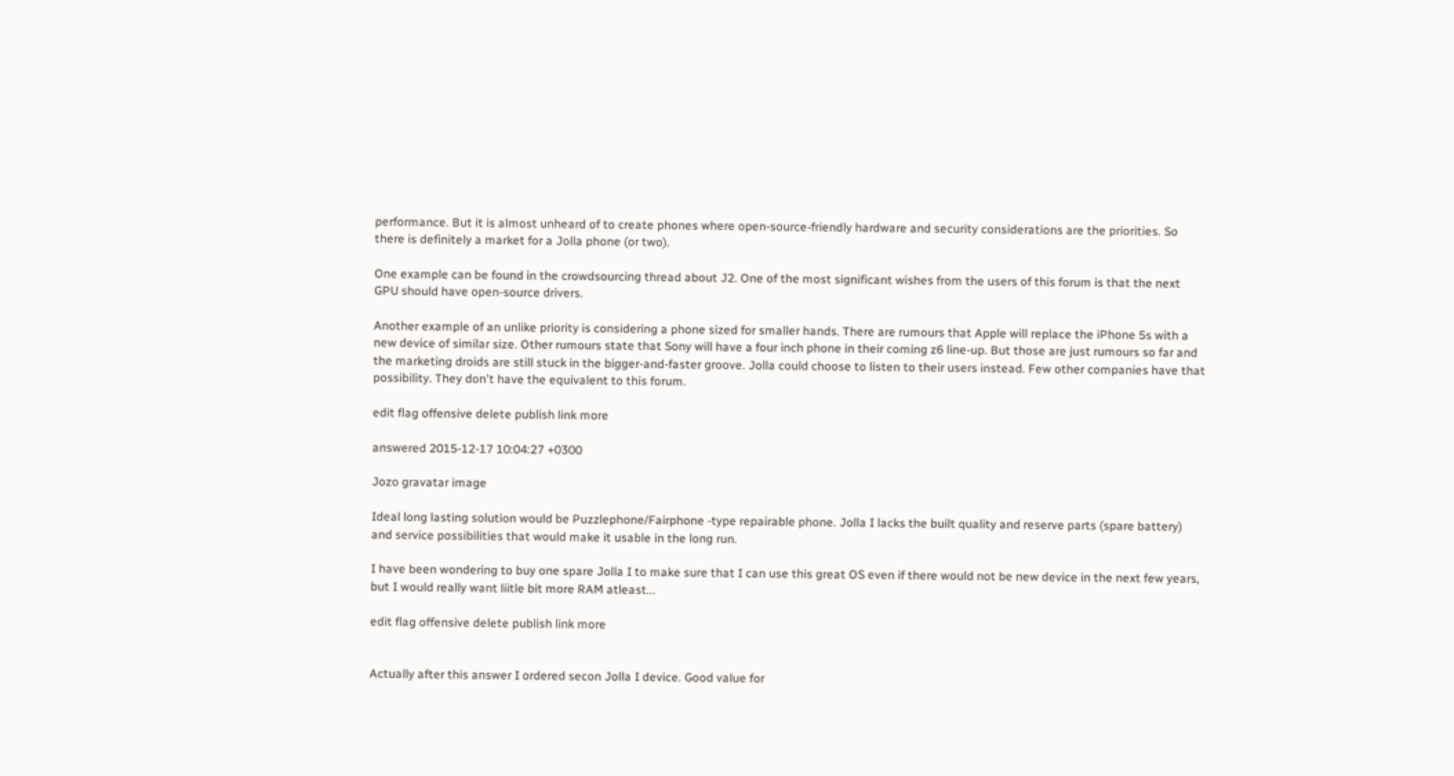performance. But it is almost unheard of to create phones where open-source-friendly hardware and security considerations are the priorities. So there is definitely a market for a Jolla phone (or two).

One example can be found in the crowdsourcing thread about J2. One of the most significant wishes from the users of this forum is that the next GPU should have open-source drivers.

Another example of an unlike priority is considering a phone sized for smaller hands. There are rumours that Apple will replace the iPhone 5s with a new device of similar size. Other rumours state that Sony will have a four inch phone in their coming z6 line-up. But those are just rumours so far and the marketing droids are still stuck in the bigger-and-faster groove. Jolla could choose to listen to their users instead. Few other companies have that possibility. They don't have the equivalent to this forum.

edit flag offensive delete publish link more

answered 2015-12-17 10:04:27 +0300

Jozo gravatar image

Ideal long lasting solution would be Puzzlephone/Fairphone -type repairable phone. Jolla I lacks the built quality and reserve parts (spare battery) and service possibilities that would make it usable in the long run.

I have been wondering to buy one spare Jolla I to make sure that I can use this great OS even if there would not be new device in the next few years, but I would really want liitle bit more RAM atleast...

edit flag offensive delete publish link more


Actually after this answer I ordered secon Jolla I device. Good value for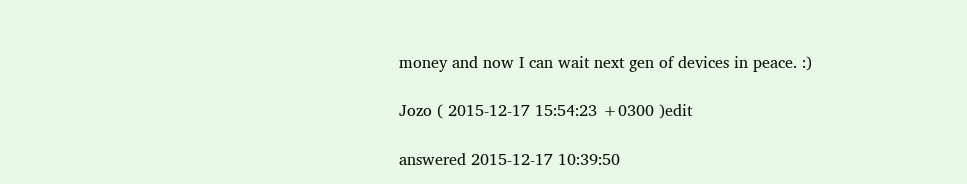money and now I can wait next gen of devices in peace. :)

Jozo ( 2015-12-17 15:54:23 +0300 )edit

answered 2015-12-17 10:39:50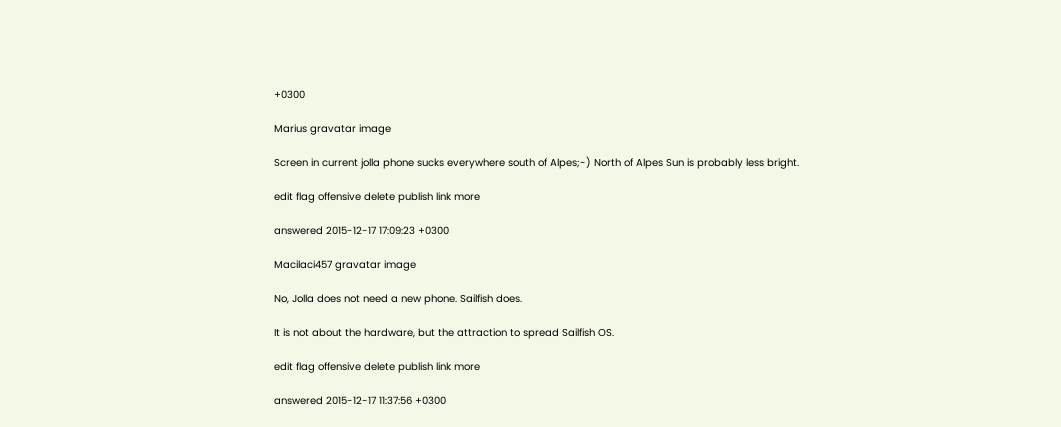+0300

Marius gravatar image

Screen in current jolla phone sucks everywhere south of Alpes;-) North of Alpes Sun is probably less bright.

edit flag offensive delete publish link more

answered 2015-12-17 17:09:23 +0300

Macilaci457 gravatar image

No, Jolla does not need a new phone. Sailfish does.

It is not about the hardware, but the attraction to spread Sailfish OS.

edit flag offensive delete publish link more

answered 2015-12-17 11:37:56 +0300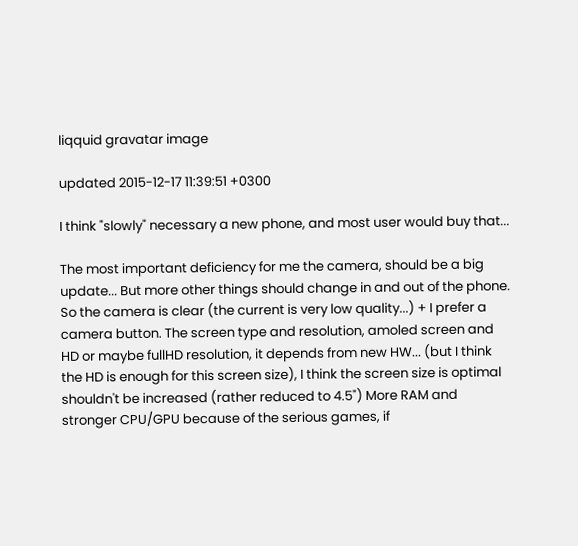liqquid gravatar image

updated 2015-12-17 11:39:51 +0300

I think "slowly" necessary a new phone, and most user would buy that...

The most important deficiency for me the camera, should be a big update... But more other things should change in and out of the phone. So the camera is clear (the current is very low quality...) + I prefer a camera button. The screen type and resolution, amoled screen and HD or maybe fullHD resolution, it depends from new HW... (but I think the HD is enough for this screen size), I think the screen size is optimal shouldn't be increased (rather reduced to 4.5") More RAM and stronger CPU/GPU because of the serious games, if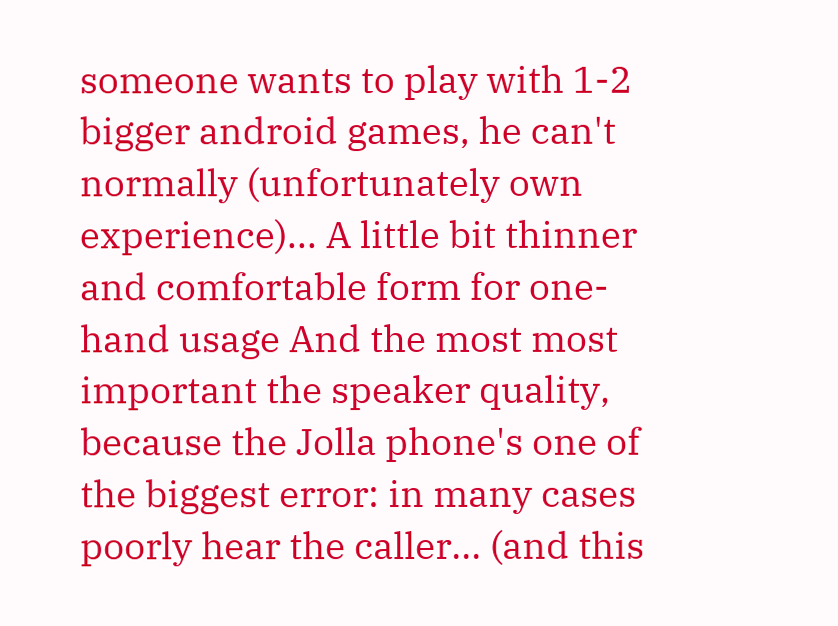someone wants to play with 1-2 bigger android games, he can't normally (unfortunately own experience)... A little bit thinner and comfortable form for one-hand usage And the most most important the speaker quality, because the Jolla phone's one of the biggest error: in many cases poorly hear the caller... (and this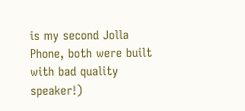is my second Jolla Phone, both were built with bad quality speaker!)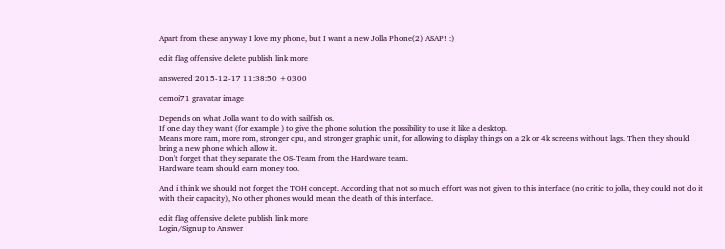Apart from these anyway I love my phone, but I want a new Jolla Phone(2) ASAP! :)

edit flag offensive delete publish link more

answered 2015-12-17 11:38:50 +0300

cemoi71 gravatar image

Depends on what Jolla want to do with sailfish os.
If one day they want (for example ) to give the phone solution the possibility to use it like a desktop.
Means more ram, more rom, stronger cpu, and stronger graphic unit, for allowing to display things on a 2k or 4k screens without lags. Then they should bring a new phone which allow it.
Don't forget that they separate the OS-Team from the Hardware team.
Hardware team should earn money too.

And i think we should not forget the TOH concept. According that not so much effort was not given to this interface (no critic to jolla, they could not do it with their capacity), No other phones would mean the death of this interface.

edit flag offensive delete publish link more
Login/Signup to Answer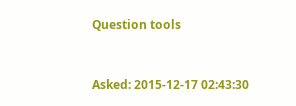Question tools



Asked: 2015-12-17 02:43:30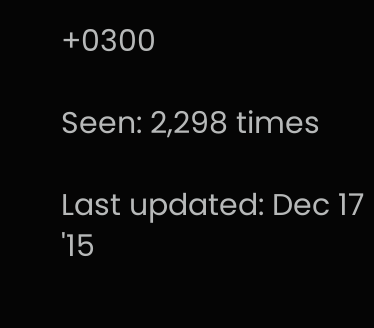+0300

Seen: 2,298 times

Last updated: Dec 17 '15